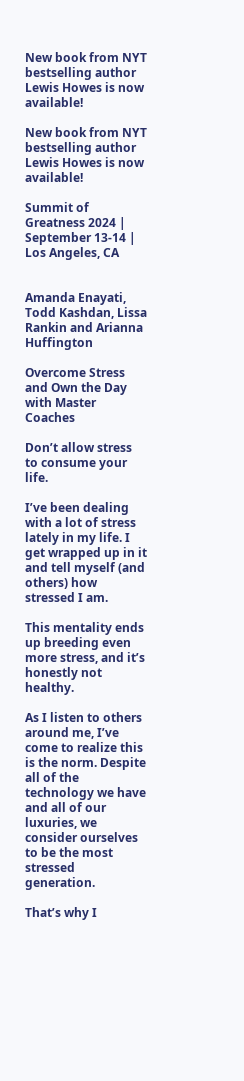New book from NYT bestselling author Lewis Howes is now available!

New book from NYT bestselling author Lewis Howes is now available!

Summit of Greatness 2024 | September 13-14 | Los Angeles, CA


Amanda Enayati, Todd Kashdan, Lissa Rankin and Arianna Huffington

Overcome Stress and Own the Day with Master Coaches

Don’t allow stress to consume your life.

I’ve been dealing with a lot of stress lately in my life. I get wrapped up in it and tell myself (and others) how stressed I am.

This mentality ends up breeding even more stress, and it’s honestly not healthy.

As I listen to others around me, I’ve come to realize this is the norm. Despite all of the technology we have and all of our luxuries, we consider ourselves to be the most stressed generation.

That’s why I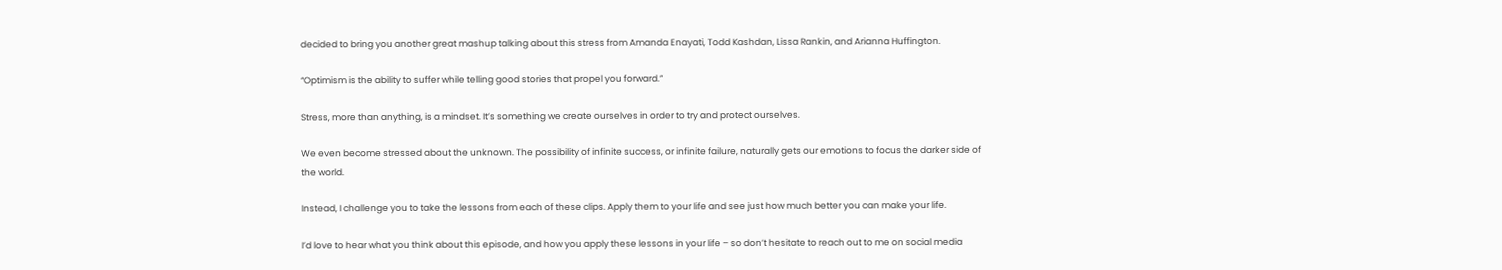decided to bring you another great mashup talking about this stress from Amanda Enayati, Todd Kashdan, Lissa Rankin, and Arianna Huffington.

“Optimism is the ability to suffer while telling good stories that propel you forward.”

Stress, more than anything, is a mindset. It’s something we create ourselves in order to try and protect ourselves.

We even become stressed about the unknown. The possibility of infinite success, or infinite failure, naturally gets our emotions to focus the darker side of the world.

Instead, I challenge you to take the lessons from each of these clips. Apply them to your life and see just how much better you can make your life.

I’d love to hear what you think about this episode, and how you apply these lessons in your life – so don’t hesitate to reach out to me on social media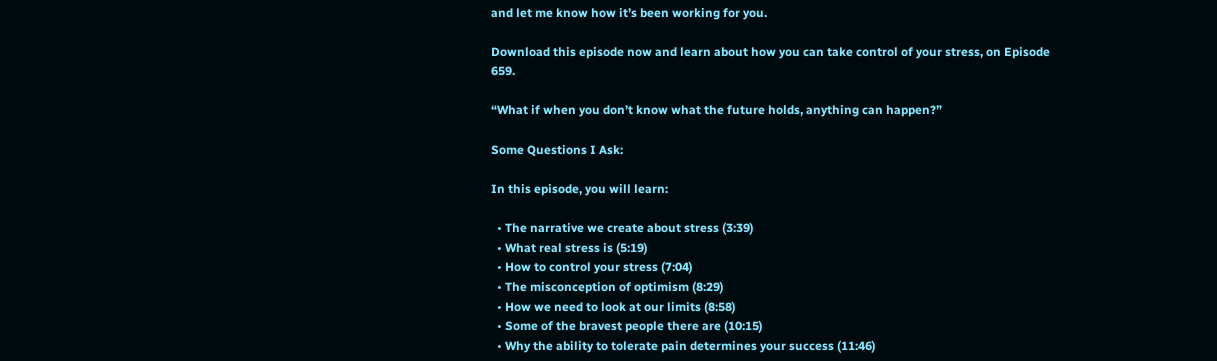and let me know how it’s been working for you.

Download this episode now and learn about how you can take control of your stress, on Episode 659.

“What if when you don’t know what the future holds, anything can happen?”

Some Questions I Ask:

In this episode, you will learn:

  • The narrative we create about stress (3:39)
  • What real stress is (5:19)
  • How to control your stress (7:04)
  • The misconception of optimism (8:29)
  • How we need to look at our limits (8:58)
  • Some of the bravest people there are (10:15)
  • Why the ability to tolerate pain determines your success (11:46)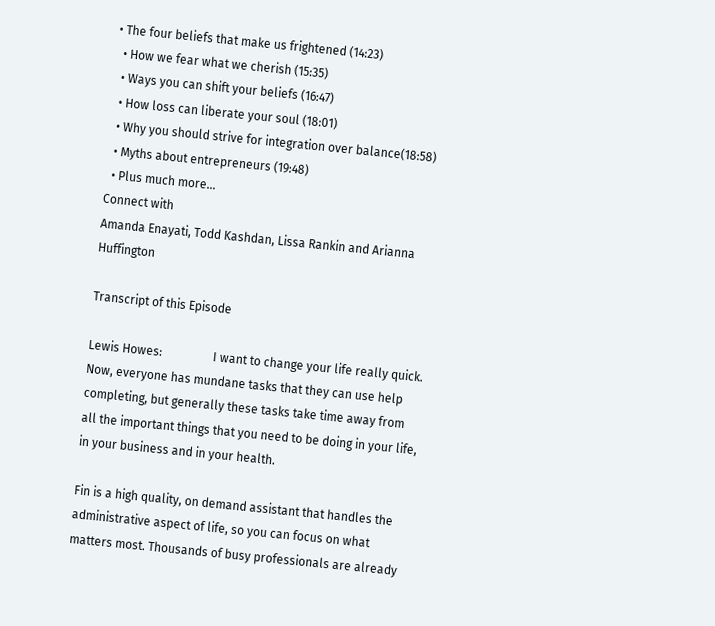• The four beliefs that make us frightened (14:23)
  • How we fear what we cherish (15:35)
  • Ways you can shift your beliefs (16:47)
  • How loss can liberate your soul (18:01)
  • Why you should strive for integration over balance(18:58)
  • Myths about entrepreneurs (19:48)
  • Plus much more…
Connect with
Amanda Enayati, Todd Kashdan, Lissa Rankin and Arianna Huffington

Transcript of this Episode

Lewis Howes:                 I want to change your life really quick. Now, everyone has mundane tasks that they can use help completing, but generally these tasks take time away from all the important things that you need to be doing in your life, in your business and in your health.

Fin is a high quality, on demand assistant that handles the administrative aspect of life, so you can focus on what matters most. Thousands of busy professionals are already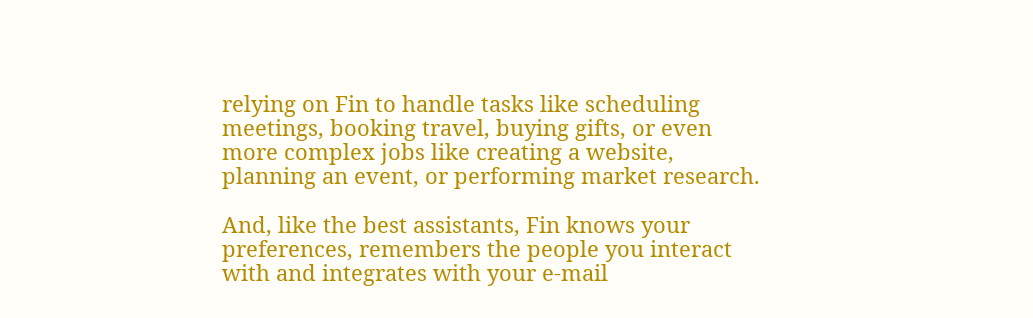relying on Fin to handle tasks like scheduling meetings, booking travel, buying gifts, or even more complex jobs like creating a website, planning an event, or performing market research.

And, like the best assistants, Fin knows your preferences, remembers the people you interact with and integrates with your e-mail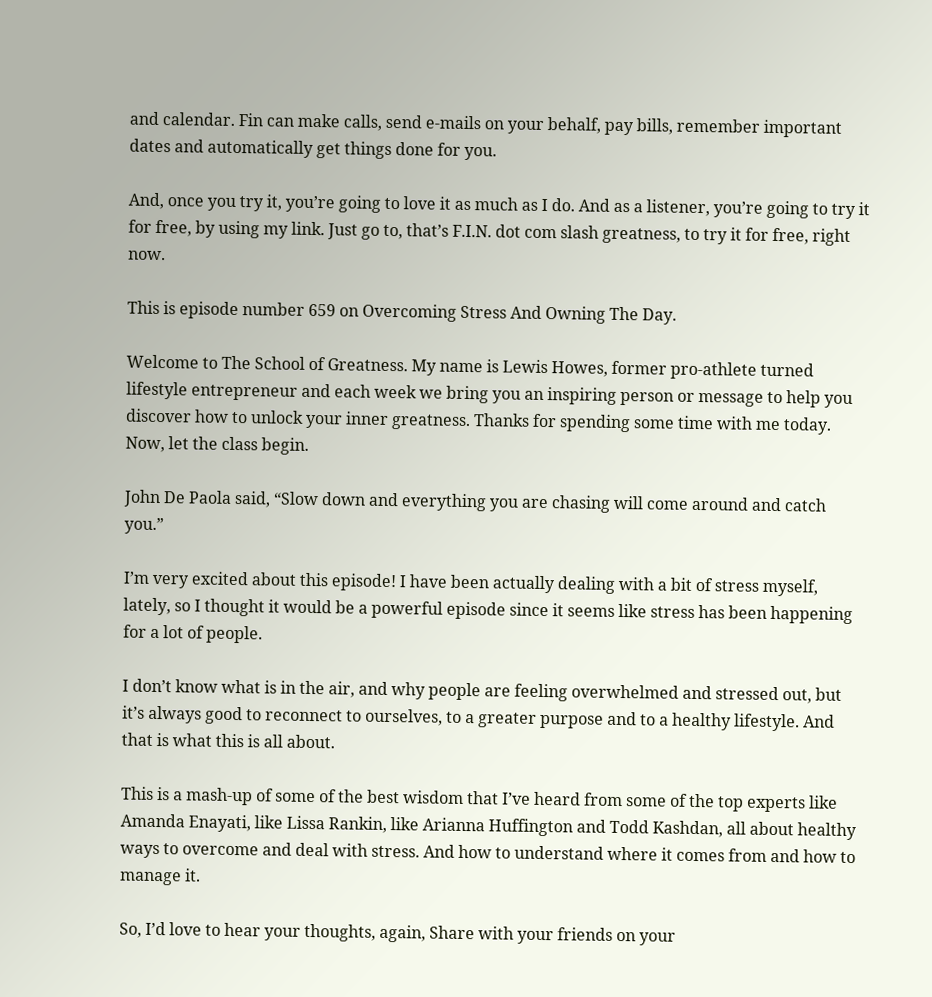and calendar. Fin can make calls, send e-mails on your behalf, pay bills, remember important dates and automatically get things done for you.

And, once you try it, you’re going to love it as much as I do. And as a listener, you’re going to try it for free, by using my link. Just go to, that’s F.I.N. dot com slash greatness, to try it for free, right now.

This is episode number 659 on Overcoming Stress And Owning The Day.

Welcome to The School of Greatness. My name is Lewis Howes, former pro-athlete turned lifestyle entrepreneur and each week we bring you an inspiring person or message to help you discover how to unlock your inner greatness. Thanks for spending some time with me today. Now, let the class begin.

John De Paola said, “Slow down and everything you are chasing will come around and catch you.”

I’m very excited about this episode! I have been actually dealing with a bit of stress myself, lately, so I thought it would be a powerful episode since it seems like stress has been happening for a lot of people.

I don’t know what is in the air, and why people are feeling overwhelmed and stressed out, but it’s always good to reconnect to ourselves, to a greater purpose and to a healthy lifestyle. And that is what this is all about.

This is a mash-up of some of the best wisdom that I’ve heard from some of the top experts like Amanda Enayati, like Lissa Rankin, like Arianna Huffington and Todd Kashdan, all about healthy ways to overcome and deal with stress. And how to understand where it comes from and how to manage it.

So, I’d love to hear your thoughts, again, Share with your friends on your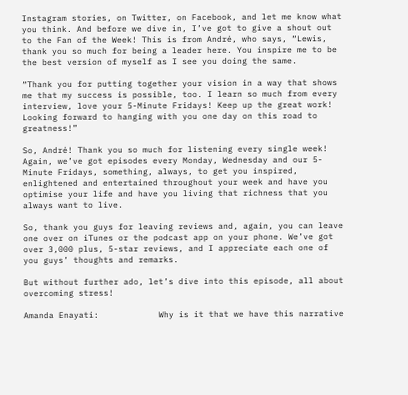Instagram stories, on Twitter, on Facebook, and let me know what you think. And before we dive in, I’ve got to give a shout out to the Fan of the Week! This is from André, who says, “Lewis, thank you so much for being a leader here. You inspire me to be the best version of myself as I see you doing the same.

“Thank you for putting together your vision in a way that shows me that my success is possible, too. I learn so much from every interview, love your 5-Minute Fridays! Keep up the great work! Looking forward to hanging with you one day on this road to greatness!”

So, André! Thank you so much for listening every single week! Again, we’ve got episodes every Monday, Wednesday and our 5-Minute Fridays, something, always, to get you inspired, enlightened and entertained throughout your week and have you optimise your life and have you living that richness that you always want to live.

So, thank you guys for leaving reviews and, again, you can leave one over on iTunes or the podcast app on your phone. We’ve got over 3,000 plus, 5-star reviews, and I appreciate each one of you guys’ thoughts and remarks.

But without further ado, let’s dive into this episode, all about overcoming stress!

Amanda Enayati:            Why is it that we have this narrative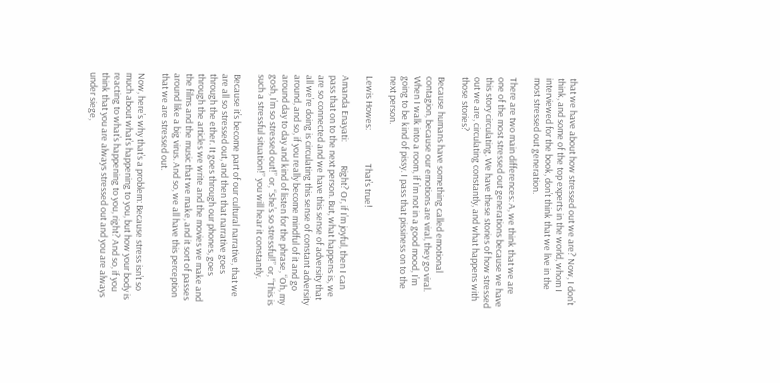that we have about how stressed out we are? Now, I don’t think, and some of the top experts in the world, whom I interviewed for the book, don’t think that we live in the most stressed out generation.

There are two main differences: A, we think that we are one of the most stressed out generations because we have this story circulating. We have these stories of how stressed out we are, circulating constantly, and what happens with those stories?

Because humans have something called emotional contagion, because our emotions are viral, they go viral. When I walk into a room, if I’m not in a good mood, I’m going to be kind of pissy. I pass that pissiness on to the next person.

Lewis Howes:                 That’s true!

Amanda Enayati:            Right? Or, if I’m joyful, then I can pass that on to the next person. But, what happens is, we are so connected and we have this sense of adversity that all we’re doing is circulating this sense of constant adversity around, and so, if you really become mindful of it and go around day to day and kind of listen for the phrase, “Oh, my gosh, I’m so stressed out!” or, “She’s so stressful!” or, “This is such a stressful situation!” you will hear it constantly.

Because it’s become part of our cultural narrative, that we are all so stressed out, and then that narrative goes through the ether. It goes through our phones, goes through the articles we write and the movies we make and the films and the music that we make, and it sort of passes around like a big virus. And so, we all have this perception that we are stressed out.

Now, here’s why that’s a problem: Because stress isn’t so much about what’s happening to you, but how your body is reacting to what’s happening to you, right? And so, if you think that you are always stressed out and you are always under siege,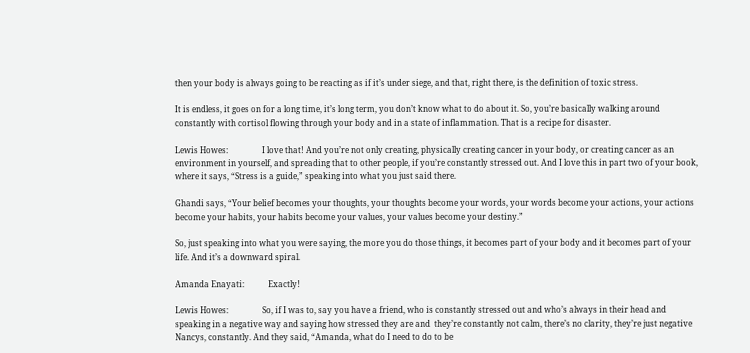then your body is always going to be reacting as if it’s under siege, and that, right there, is the definition of toxic stress.

It is endless, it goes on for a long time, it’s long term, you don’t know what to do about it. So, you’re basically walking around constantly with cortisol flowing through your body and in a state of inflammation. That is a recipe for disaster.

Lewis Howes:                 I love that! And you’re not only creating, physically creating cancer in your body, or creating cancer as an environment in yourself, and spreading that to other people, if you’re constantly stressed out. And I love this in part two of your book, where it says, “Stress is a guide,” speaking into what you just said there.

Ghandi says, “Your belief becomes your thoughts, your thoughts become your words, your words become your actions, your actions become your habits, your habits become your values, your values become your destiny.”

So, just speaking into what you were saying, the more you do those things, it becomes part of your body and it becomes part of your life. And it’s a downward spiral.

Amanda Enayati:            Exactly!

Lewis Howes:                 So, if I was to, say you have a friend, who is constantly stressed out and who’s always in their head and speaking in a negative way and saying how stressed they are and  they’re constantly not calm, there’s no clarity, they’re just negative Nancys, constantly. And they said, “Amanda, what do I need to do to be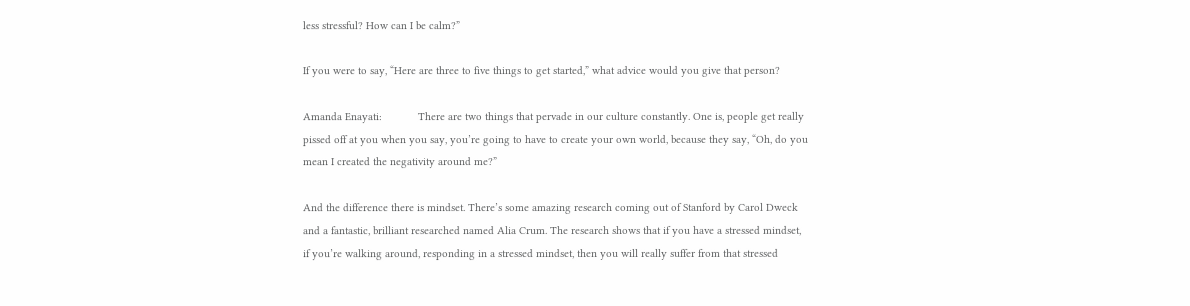less stressful? How can I be calm?”

If you were to say, “Here are three to five things to get started,” what advice would you give that person?

Amanda Enayati:            There are two things that pervade in our culture constantly. One is, people get really pissed off at you when you say, you’re going to have to create your own world, because they say, “Oh, do you mean I created the negativity around me?”

And the difference there is mindset. There’s some amazing research coming out of Stanford by Carol Dweck and a fantastic, brilliant researched named Alia Crum. The research shows that if you have a stressed mindset, if you’re walking around, responding in a stressed mindset, then you will really suffer from that stressed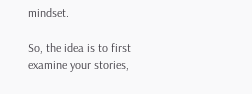mindset.

So, the idea is to first examine your stories,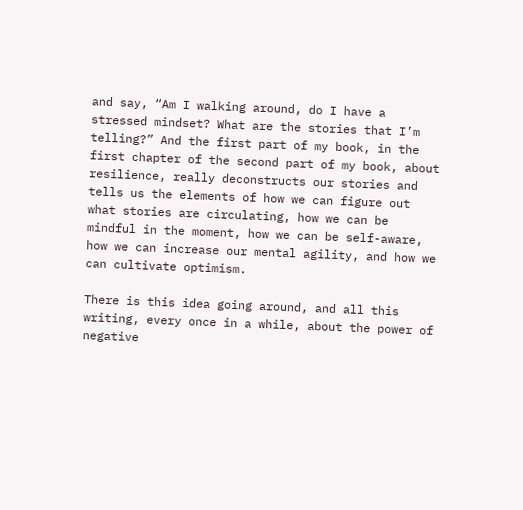and say, “Am I walking around, do I have a stressed mindset? What are the stories that I’m telling?” And the first part of my book, in the first chapter of the second part of my book, about resilience, really deconstructs our stories and tells us the elements of how we can figure out what stories are circulating, how we can be mindful in the moment, how we can be self-aware, how we can increase our mental agility, and how we can cultivate optimism.

There is this idea going around, and all this writing, every once in a while, about the power of negative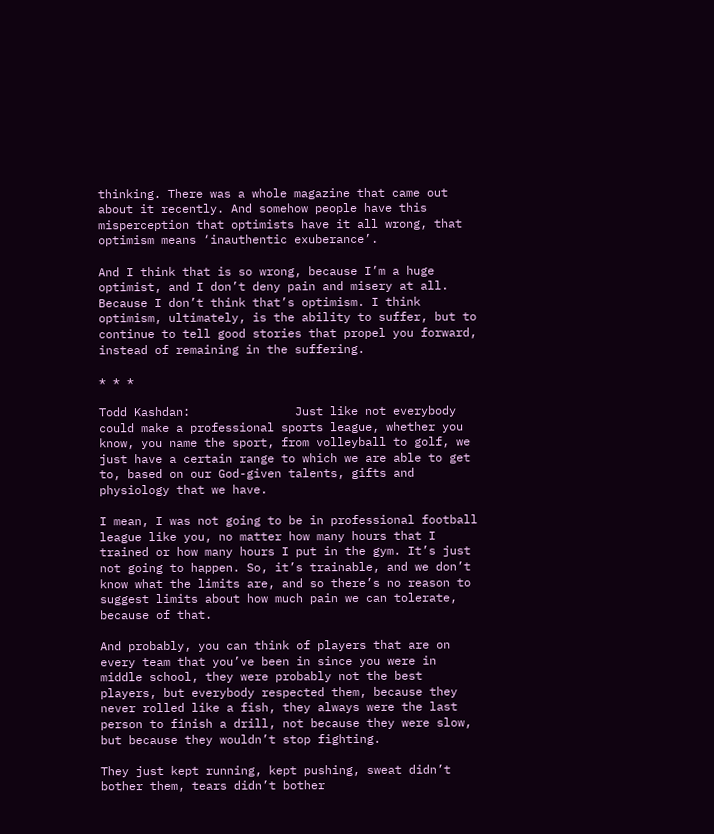thinking. There was a whole magazine that came out about it recently. And somehow people have this misperception that optimists have it all wrong, that optimism means ‘inauthentic exuberance’.

And I think that is so wrong, because I’m a huge optimist, and I don’t deny pain and misery at all. Because I don’t think that’s optimism. I think optimism, ultimately, is the ability to suffer, but to continue to tell good stories that propel you forward, instead of remaining in the suffering.

* * *

Todd Kashdan:               Just like not everybody could make a professional sports league, whether you know, you name the sport, from volleyball to golf, we just have a certain range to which we are able to get to, based on our God-given talents, gifts and physiology that we have.

I mean, I was not going to be in professional football league like you, no matter how many hours that I trained or how many hours I put in the gym. It’s just not going to happen. So, it’s trainable, and we don’t know what the limits are, and so there’s no reason to suggest limits about how much pain we can tolerate, because of that.

And probably, you can think of players that are on every team that you’ve been in since you were in middle school, they were probably not the best players, but everybody respected them, because they never rolled like a fish, they always were the last person to finish a drill, not because they were slow, but because they wouldn’t stop fighting.

They just kept running, kept pushing, sweat didn’t bother them, tears didn’t bother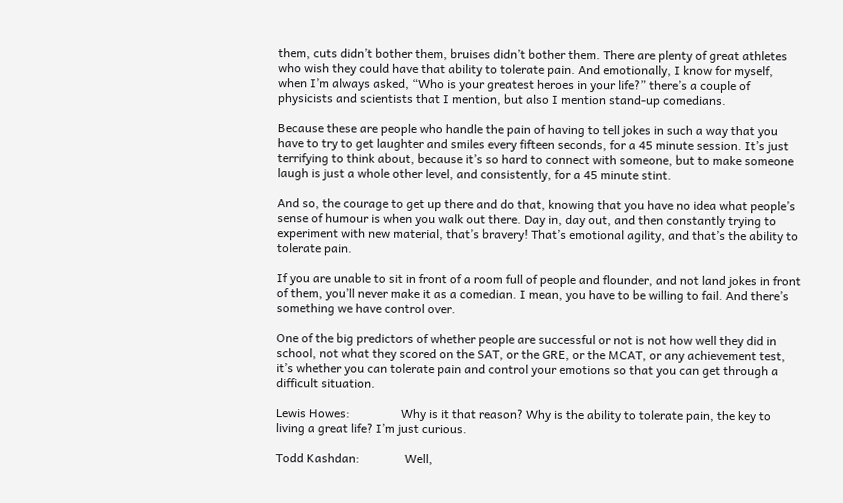them, cuts didn’t bother them, bruises didn’t bother them. There are plenty of great athletes who wish they could have that ability to tolerate pain. And emotionally, I know for myself, when I’m always asked, “Who is your greatest heroes in your life?” there’s a couple of physicists and scientists that I mention, but also I mention stand-up comedians.

Because these are people who handle the pain of having to tell jokes in such a way that you have to try to get laughter and smiles every fifteen seconds, for a 45 minute session. It’s just terrifying to think about, because it’s so hard to connect with someone, but to make someone laugh is just a whole other level, and consistently, for a 45 minute stint.

And so, the courage to get up there and do that, knowing that you have no idea what people’s sense of humour is when you walk out there. Day in, day out, and then constantly trying to experiment with new material, that’s bravery! That’s emotional agility, and that’s the ability to tolerate pain.

If you are unable to sit in front of a room full of people and flounder, and not land jokes in front of them, you’ll never make it as a comedian. I mean, you have to be willing to fail. And there’s something we have control over.

One of the big predictors of whether people are successful or not is not how well they did in school, not what they scored on the SAT, or the GRE, or the MCAT, or any achievement test, it’s whether you can tolerate pain and control your emotions so that you can get through a difficult situation.

Lewis Howes:                 Why is it that reason? Why is the ability to tolerate pain, the key to living a great life? I’m just curious.

Todd Kashdan:               Well,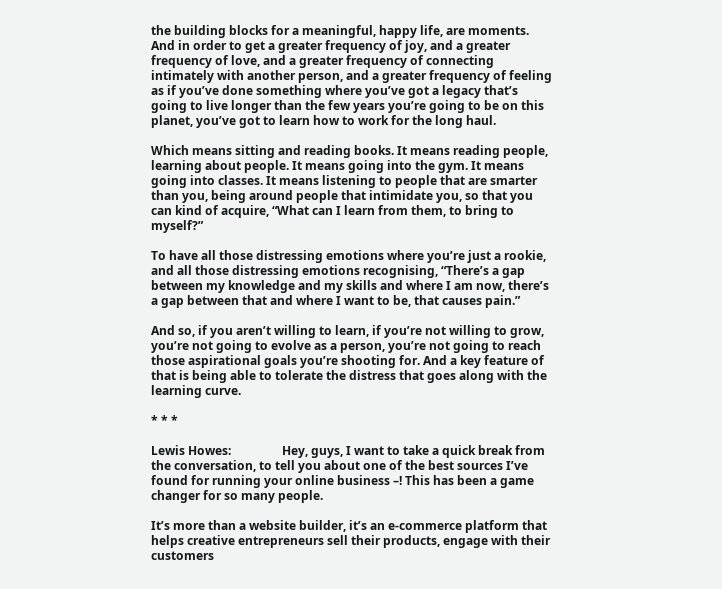the building blocks for a meaningful, happy life, are moments. And in order to get a greater frequency of joy, and a greater frequency of love, and a greater frequency of connecting intimately with another person, and a greater frequency of feeling as if you’ve done something where you’ve got a legacy that’s going to live longer than the few years you’re going to be on this planet, you’ve got to learn how to work for the long haul.

Which means sitting and reading books. It means reading people, learning about people. It means going into the gym. It means going into classes. It means listening to people that are smarter than you, being around people that intimidate you, so that you can kind of acquire, “What can I learn from them, to bring to myself?”

To have all those distressing emotions where you’re just a rookie, and all those distressing emotions recognising, “There’s a gap between my knowledge and my skills and where I am now, there’s a gap between that and where I want to be, that causes pain.”

And so, if you aren’t willing to learn, if you’re not willing to grow, you’re not going to evolve as a person, you’re not going to reach those aspirational goals you’re shooting for. And a key feature of that is being able to tolerate the distress that goes along with the learning curve.

* * *

Lewis Howes:                 Hey, guys, I want to take a quick break from the conversation, to tell you about one of the best sources I’ve found for running your online business –! This has been a game changer for so many people.

It’s more than a website builder, it’s an e-commerce platform that helps creative entrepreneurs sell their products, engage with their customers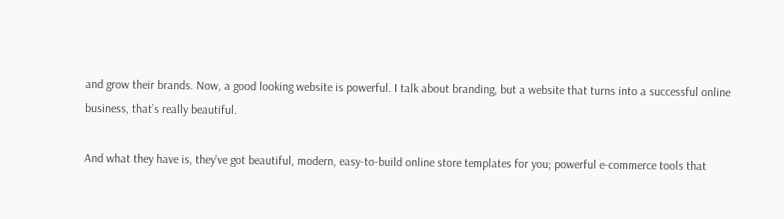and grow their brands. Now, a good looking website is powerful. I talk about branding, but a website that turns into a successful online business, that’s really beautiful.

And what they have is, they’ve got beautiful, modern, easy-to-build online store templates for you; powerful e-commerce tools that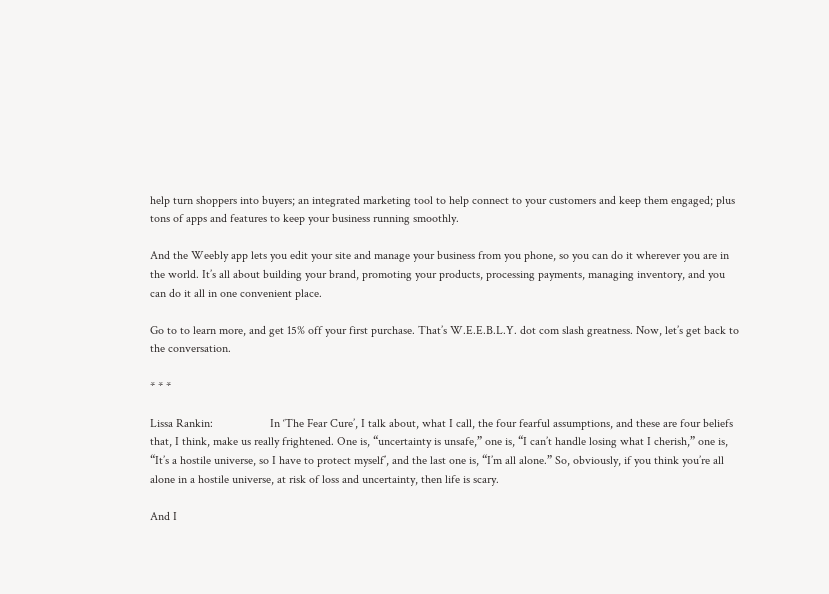help turn shoppers into buyers; an integrated marketing tool to help connect to your customers and keep them engaged; plus tons of apps and features to keep your business running smoothly.

And the Weebly app lets you edit your site and manage your business from you phone, so you can do it wherever you are in the world. It’s all about building your brand, promoting your products, processing payments, managing inventory, and you can do it all in one convenient place.

Go to to learn more, and get 15% off your first purchase. That’s W.E.E.B.L.Y. dot com slash greatness. Now, let’s get back to the conversation.

* * *

Lissa Rankin:                   In ‘The Fear Cure’, I talk about, what I call, the four fearful assumptions, and these are four beliefs that, I think, make us really frightened. One is, “uncertainty is unsafe,” one is, “I can’t handle losing what I cherish,” one is, “It’s a hostile universe, so I have to protect myself’, and the last one is, “I’m all alone.” So, obviously, if you think you’re all alone in a hostile universe, at risk of loss and uncertainty, then life is scary.

And I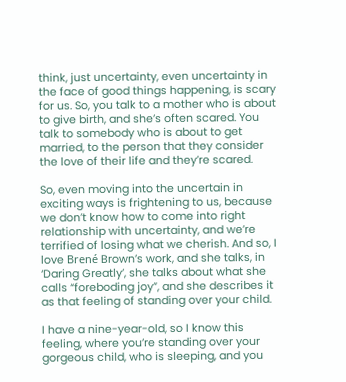think, just uncertainty, even uncertainty in the face of good things happening, is scary for us. So, you talk to a mother who is about to give birth, and she’s often scared. You talk to somebody who is about to get married, to the person that they consider the love of their life and they’re scared.

So, even moving into the uncertain in exciting ways is frightening to us, because we don’t know how to come into right relationship with uncertainty, and we’re terrified of losing what we cherish. And so, I love Brené Brown’s work, and she talks, in ‘Daring Greatly’, she talks about what she calls “foreboding joy”, and she describes it as that feeling of standing over your child.

I have a nine-year-old, so I know this feeling, where you’re standing over your gorgeous child, who is sleeping, and you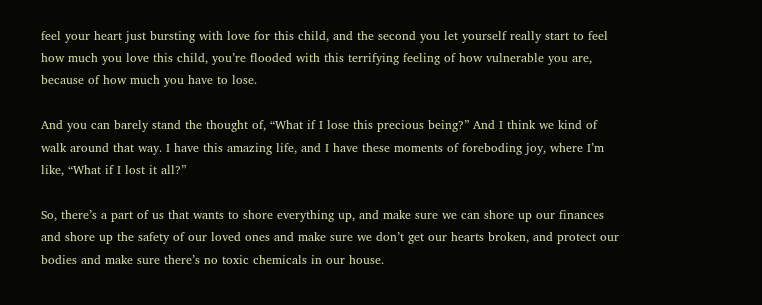feel your heart just bursting with love for this child, and the second you let yourself really start to feel how much you love this child, you’re flooded with this terrifying feeling of how vulnerable you are, because of how much you have to lose.

And you can barely stand the thought of, “What if I lose this precious being?” And I think we kind of walk around that way. I have this amazing life, and I have these moments of foreboding joy, where I’m like, “What if I lost it all?”

So, there’s a part of us that wants to shore everything up, and make sure we can shore up our finances and shore up the safety of our loved ones and make sure we don’t get our hearts broken, and protect our bodies and make sure there’s no toxic chemicals in our house.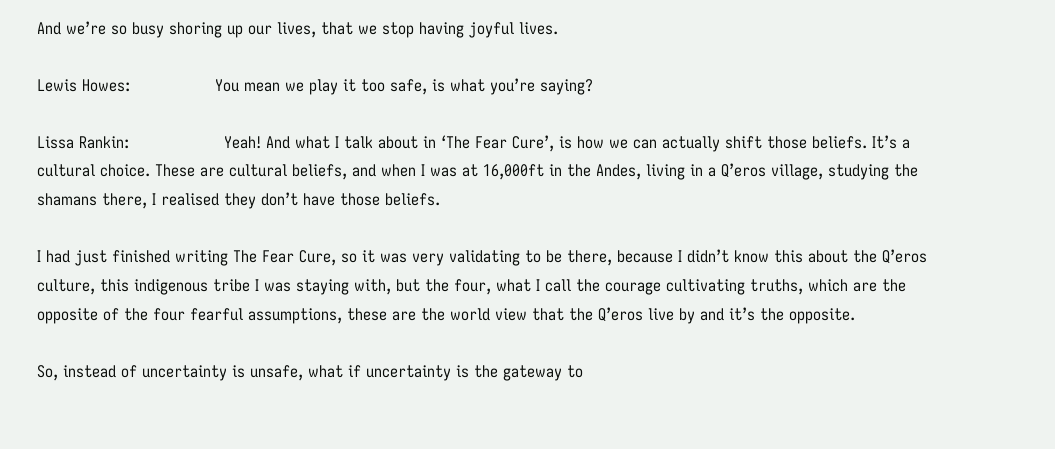And we’re so busy shoring up our lives, that we stop having joyful lives.

Lewis Howes:                 You mean we play it too safe, is what you’re saying?

Lissa Rankin:                   Yeah! And what I talk about in ‘The Fear Cure’, is how we can actually shift those beliefs. It’s a cultural choice. These are cultural beliefs, and when I was at 16,000ft in the Andes, living in a Q’eros village, studying the shamans there, I realised they don’t have those beliefs.

I had just finished writing The Fear Cure, so it was very validating to be there, because I didn’t know this about the Q’eros culture, this indigenous tribe I was staying with, but the four, what I call the courage cultivating truths, which are the opposite of the four fearful assumptions, these are the world view that the Q’eros live by and it’s the opposite.

So, instead of uncertainty is unsafe, what if uncertainty is the gateway to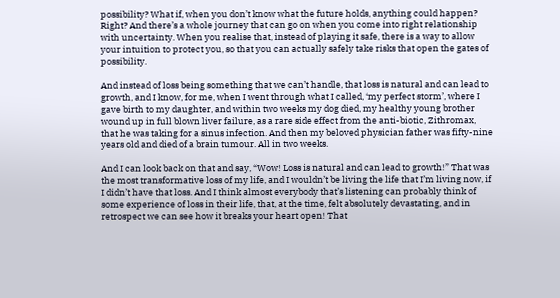possibility? What if, when you don’t know what the future holds, anything could happen? Right? And there’s a whole journey that can go on when you come into right relationship with uncertainty. When you realise that, instead of playing it safe, there is a way to allow your intuition to protect you, so that you can actually safely take risks that open the gates of possibility.

And instead of loss being something that we can’t handle, that loss is natural and can lead to growth, and I know, for me, when I went through what I called, ‘my perfect storm’, where I gave birth to my daughter, and within two weeks my dog died, my healthy young brother wound up in full blown liver failure, as a rare side effect from the anti-biotic, Zithromax, that he was taking for a sinus infection. And then my beloved physician father was fifty-nine years old and died of a brain tumour. All in two weeks.

And I can look back on that and say, “Wow! Loss is natural and can lead to growth!” That was the most transformative loss of my life, and I wouldn’t be living the life that I’m living now, if I didn’t have that loss. And I think almost everybody that’s listening can probably think of some experience of loss in their life, that, at the time, felt absolutely devastating, and in retrospect we can see how it breaks your heart open! That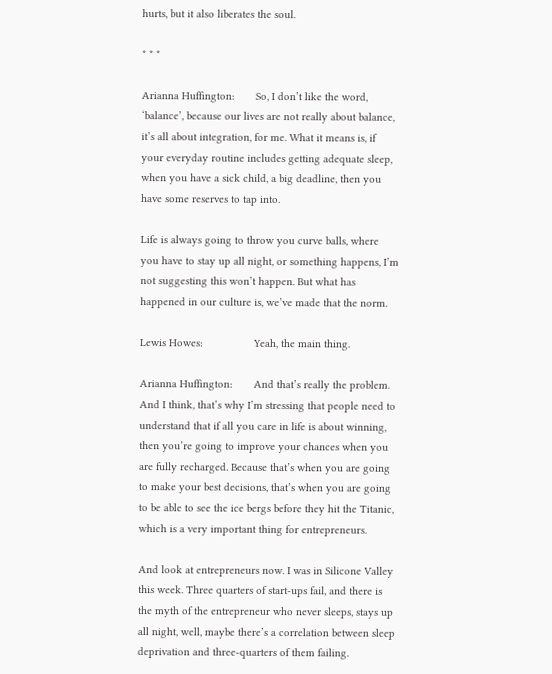hurts, but it also liberates the soul.

* * *

Arianna Huffington:       So, I don’t like the word, ‘balance’, because our lives are not really about balance, it’s all about integration, for me. What it means is, if your everyday routine includes getting adequate sleep, when you have a sick child, a big deadline, then you have some reserves to tap into.

Life is always going to throw you curve balls, where you have to stay up all night, or something happens, I’m not suggesting this won’t happen. But what has happened in our culture is, we’ve made that the norm.

Lewis Howes:                 Yeah, the main thing.

Arianna Huffington:       And that’s really the problem. And I think, that’s why I’m stressing that people need to understand that if all you care in life is about winning, then you’re going to improve your chances when you are fully recharged. Because that’s when you are going to make your best decisions, that’s when you are going to be able to see the ice bergs before they hit the Titanic, which is a very important thing for entrepreneurs.

And look at entrepreneurs now. I was in Silicone Valley this week. Three quarters of start-ups fail, and there is the myth of the entrepreneur who never sleeps, stays up all night, well, maybe there’s a correlation between sleep deprivation and three-quarters of them failing.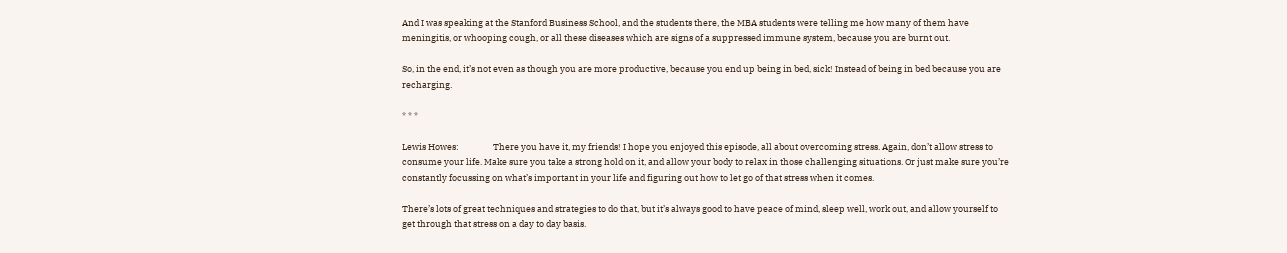And I was speaking at the Stanford Business School, and the students there, the MBA students were telling me how many of them have meningitis, or whooping cough, or all these diseases which are signs of a suppressed immune system, because you are burnt out.

So, in the end, it’s not even as though you are more productive, because you end up being in bed, sick! Instead of being in bed because you are recharging.

* * *

Lewis Howes:                 There you have it, my friends! I hope you enjoyed this episode, all about overcoming stress. Again, don’t allow stress to consume your life. Make sure you take a strong hold on it, and allow your body to relax in those challenging situations. Or just make sure you’re constantly focussing on what’s important in your life and figuring out how to let go of that stress when it comes.

There’s lots of great techniques and strategies to do that, but it’s always good to have peace of mind, sleep well, work out, and allow yourself to get through that stress on a day to day basis.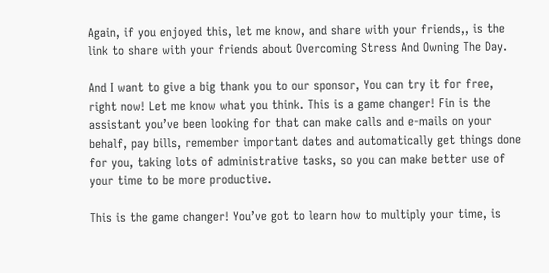Again, if you enjoyed this, let me know, and share with your friends,, is the link to share with your friends about Overcoming Stress And Owning The Day.

And I want to give a big thank you to our sponsor, You can try it for free, right now! Let me know what you think. This is a game changer! Fin is the assistant you’ve been looking for that can make calls and e-mails on your behalf, pay bills, remember important dates and automatically get things done for you, taking lots of administrative tasks, so you can make better use of your time to be more productive.

This is the game changer! You’ve got to learn how to multiply your time, is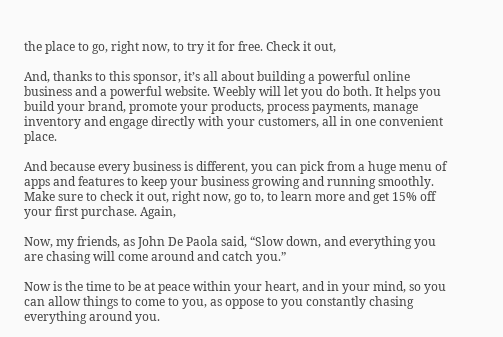the place to go, right now, to try it for free. Check it out,

And, thanks to this sponsor, it’s all about building a powerful online business and a powerful website. Weebly will let you do both. It helps you build your brand, promote your products, process payments, manage inventory and engage directly with your customers, all in one convenient place.

And because every business is different, you can pick from a huge menu of apps and features to keep your business growing and running smoothly. Make sure to check it out, right now, go to, to learn more and get 15% off your first purchase. Again,

Now, my friends, as John De Paola said, “Slow down, and everything you are chasing will come around and catch you.”

Now is the time to be at peace within your heart, and in your mind, so you can allow things to come to you, as oppose to you constantly chasing everything around you.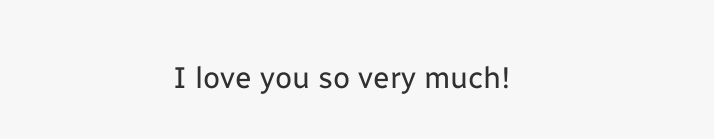I love you so very much!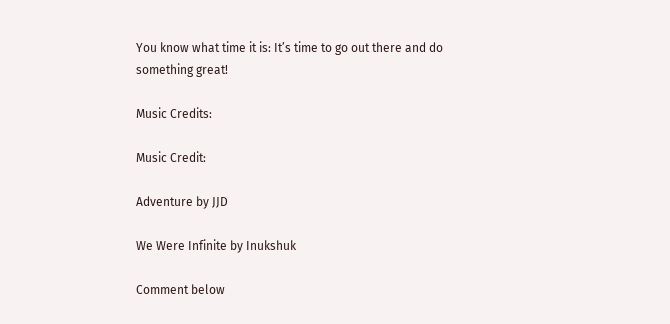You know what time it is: It’s time to go out there and do something great!

Music Credits:

Music Credit:

Adventure by JJD

We Were Infinite by Inukshuk

Comment below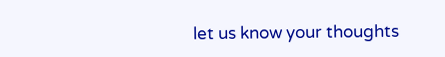let us know your thoughts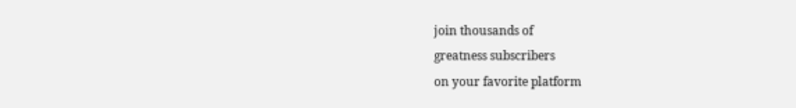join thousands of
greatness subscribers
on your favorite platform